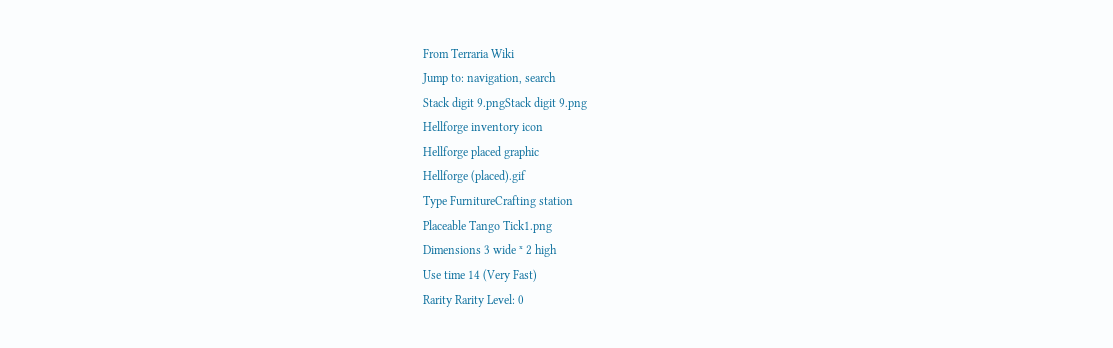From Terraria Wiki
Jump to: navigation, search
Stack digit 9.pngStack digit 9.png
Hellforge inventory icon
Hellforge placed graphic
Hellforge (placed).gif
Type FurnitureCrafting station
Placeable Tango Tick1.png
Dimensions 3 wide ˣ 2 high
Use time 14 (Very Fast)
Rarity Rarity Level: 0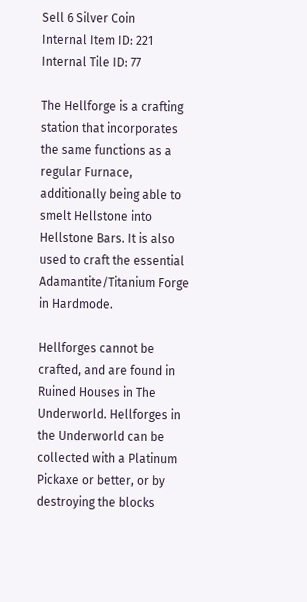Sell 6 Silver Coin
Internal Item ID: 221
Internal Tile ID: 77

The Hellforge is a crafting station that incorporates the same functions as a regular Furnace, additionally being able to smelt Hellstone into Hellstone Bars. It is also used to craft the essential Adamantite/Titanium Forge in Hardmode.

Hellforges cannot be crafted, and are found in Ruined Houses in The Underworld. Hellforges in the Underworld can be collected with a Platinum Pickaxe or better, or by destroying the blocks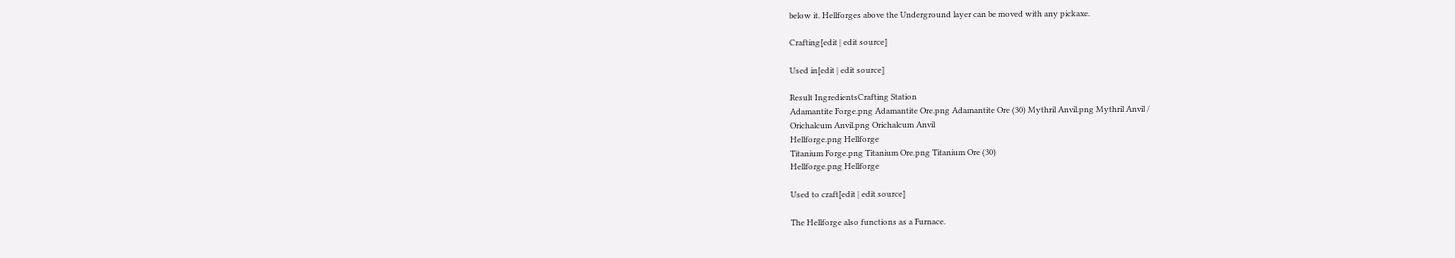below it. Hellforges above the Underground layer can be moved with any pickaxe.

Crafting[edit | edit source]

Used in[edit | edit source]

Result IngredientsCrafting Station
Adamantite Forge.png Adamantite Ore.png Adamantite Ore (30) Mythril Anvil.png Mythril Anvil /
Orichalcum Anvil.png Orichalcum Anvil
Hellforge.png Hellforge
Titanium Forge.png Titanium Ore.png Titanium Ore (30)
Hellforge.png Hellforge

Used to craft[edit | edit source]

The Hellforge also functions as a Furnace.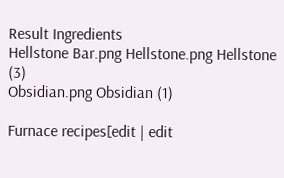Result Ingredients
Hellstone Bar.png Hellstone.png Hellstone (3)
Obsidian.png Obsidian (1)

Furnace recipes[edit | edit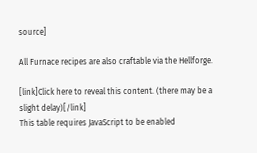source]

All Furnace recipes are also craftable via the Hellforge.

[link]Click here to reveal this content. (there may be a slight delay)[/link]
This table requires JavaScript to be enabled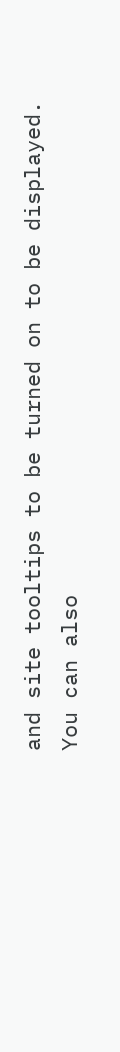and site tooltips to be turned on to be displayed.
You can also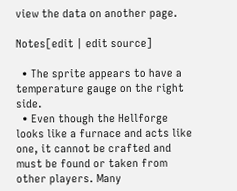view the data on another page.

Notes[edit | edit source]

  • The sprite appears to have a temperature gauge on the right side.
  • Even though the Hellforge looks like a furnace and acts like one, it cannot be crafted and must be found or taken from other players. Many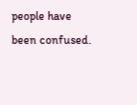people have been confused.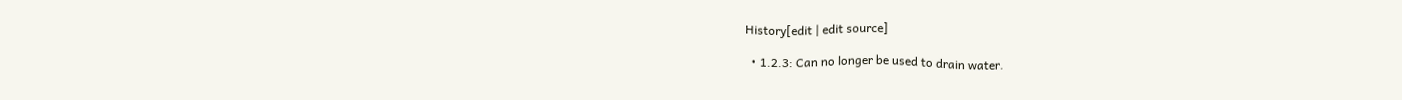History[edit | edit source]

  • 1.2.3: Can no longer be used to drain water.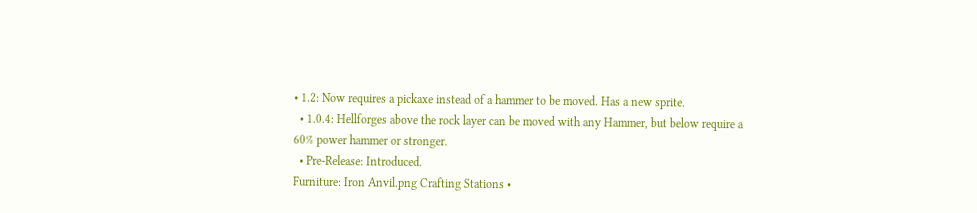• 1.2: Now requires a pickaxe instead of a hammer to be moved. Has a new sprite.
  • 1.0.4: Hellforges above the rock layer can be moved with any Hammer, but below require a 60% power hammer or stronger.
  • Pre-Release: Introduced.
Furniture: Iron Anvil.png Crafting Stations •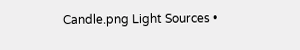Candle.png Light Sources •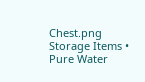Chest.png Storage Items • Pure Water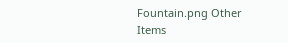Fountain.png Other Items